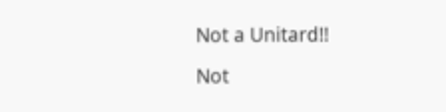Not a Unitard!!

Not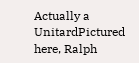Actually a UnitardPictured here, Ralph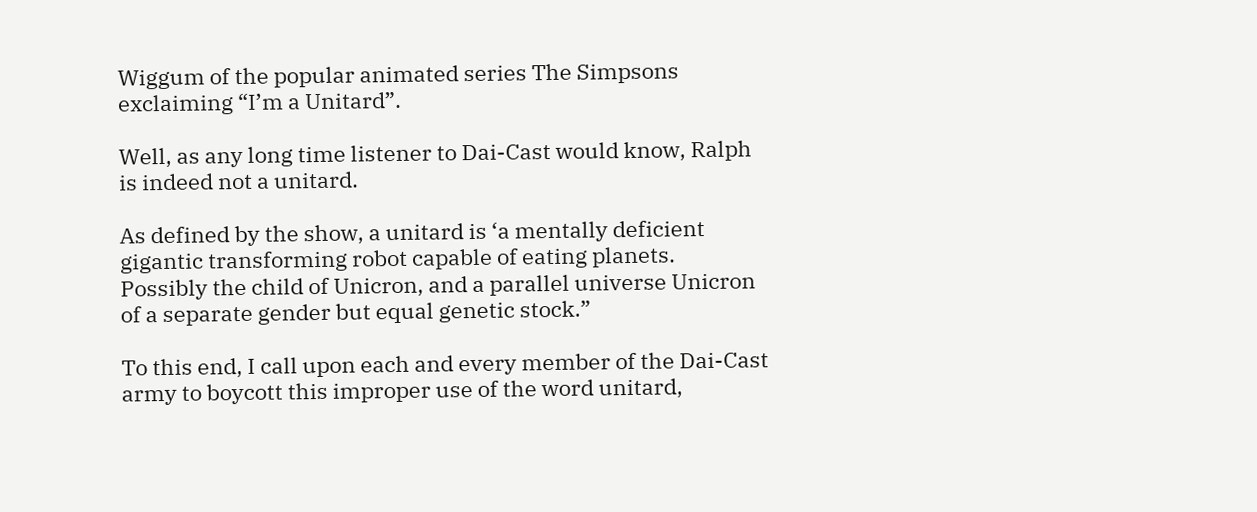Wiggum of the popular animated series The Simpsons exclaiming “I’m a Unitard”.

Well, as any long time listener to Dai-Cast would know, Ralph is indeed not a unitard.

As defined by the show, a unitard is ‘a mentally deficient gigantic transforming robot capable of eating planets.  Possibly the child of Unicron, and a parallel universe Unicron of a separate gender but equal genetic stock.”

To this end, I call upon each and every member of the Dai-Cast army to boycott this improper use of the word unitard,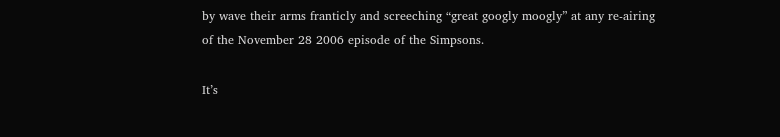by wave their arms franticly and screeching “great googly moogly” at any re-airing of the November 28 2006 episode of the Simpsons.

It’s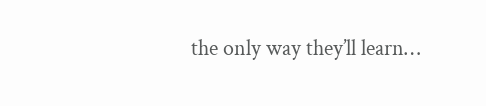the only way they’ll learn…